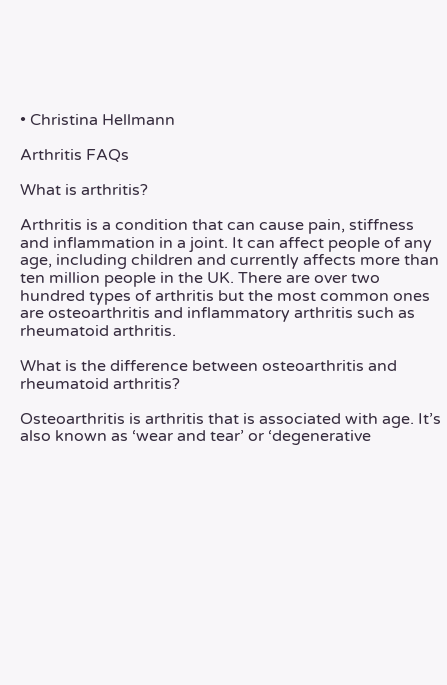• Christina Hellmann

Arthritis FAQs

What is arthritis?

Arthritis is a condition that can cause pain, stiffness and inflammation in a joint. It can affect people of any age, including children and currently affects more than ten million people in the UK. There are over two hundred types of arthritis but the most common ones are osteoarthritis and inflammatory arthritis such as rheumatoid arthritis.

What is the difference between osteoarthritis and rheumatoid arthritis?

Osteoarthritis is arthritis that is associated with age. It’s also known as ‘wear and tear’ or ‘degenerative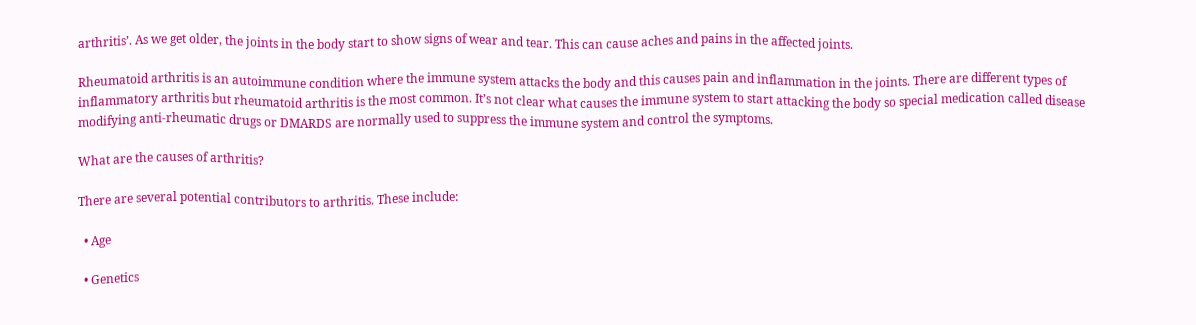arthritis’. As we get older, the joints in the body start to show signs of wear and tear. This can cause aches and pains in the affected joints.

Rheumatoid arthritis is an autoimmune condition where the immune system attacks the body and this causes pain and inflammation in the joints. There are different types of inflammatory arthritis but rheumatoid arthritis is the most common. It’s not clear what causes the immune system to start attacking the body so special medication called disease modifying anti-rheumatic drugs or DMARDS are normally used to suppress the immune system and control the symptoms.

What are the causes of arthritis?

There are several potential contributors to arthritis. These include:

  • Age

  • Genetics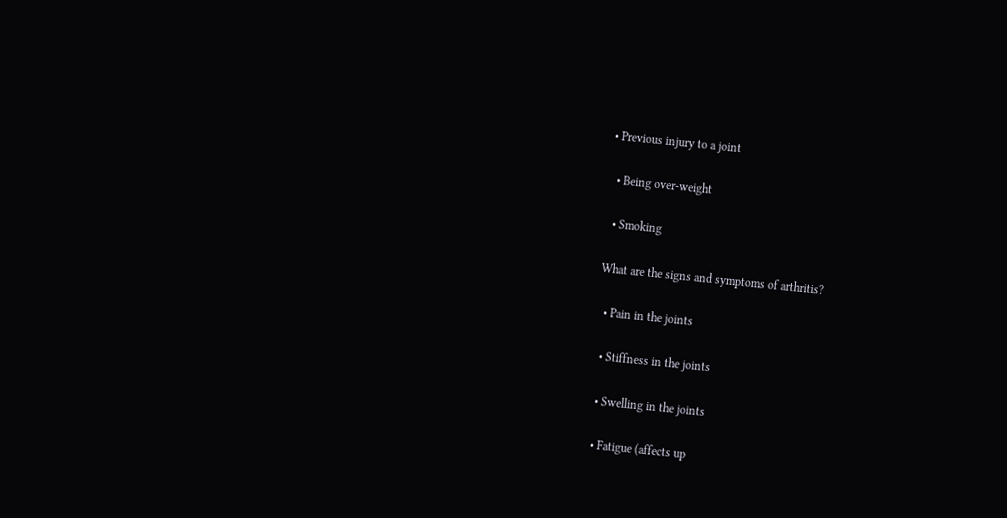• Previous injury to a joint

  • Being over-weight

  • Smoking

What are the signs and symptoms of arthritis?

  • Pain in the joints

  • Stiffness in the joints

  • Swelling in the joints

  • Fatigue (affects up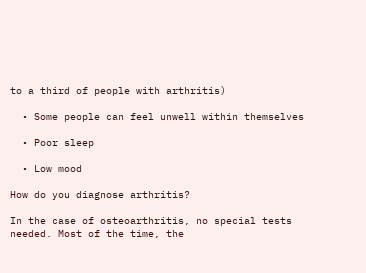to a third of people with arthritis)

  • Some people can feel unwell within themselves

  • Poor sleep

  • Low mood

How do you diagnose arthritis?

In the case of osteoarthritis, no special tests needed. Most of the time, the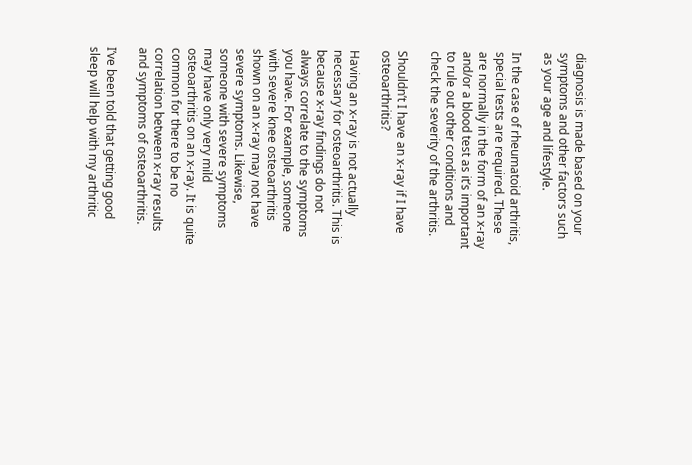diagnosis is made based on your symptoms and other factors such as your age and lifestyle.

In the case of rheumatoid arthritis, special tests are required. These are normally in the form of an x-ray and/or a blood test as it’s important to rule out other conditions and check the severity of the arthritis.

Shouldn’t I have an x-ray if I have osteoarthritis?

Having an x-ray is not actually necessary for osteoarthritis. This is because x-ray findings do not always correlate to the symptoms you have. For example, someone with severe knee osteoarthritis shown on an x-ray may not have severe symptoms. Likewise, someone with severe symptoms may have only very mild osteoarthritis on an x-ray. It is quite common for there to be no correlation between x-ray results and symptoms of osteoarthritis.

I’ve been told that getting good sleep will help with my arthritic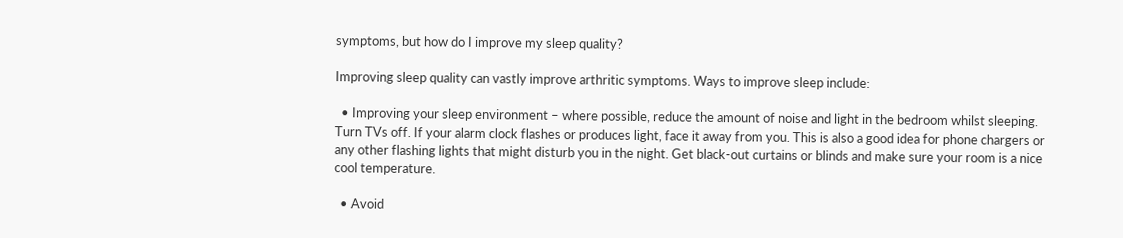symptoms, but how do I improve my sleep quality?

Improving sleep quality can vastly improve arthritic symptoms. Ways to improve sleep include:

  • Improving your sleep environment – where possible, reduce the amount of noise and light in the bedroom whilst sleeping. Turn TVs off. If your alarm clock flashes or produces light, face it away from you. This is also a good idea for phone chargers or any other flashing lights that might disturb you in the night. Get black-out curtains or blinds and make sure your room is a nice cool temperature.

  • Avoid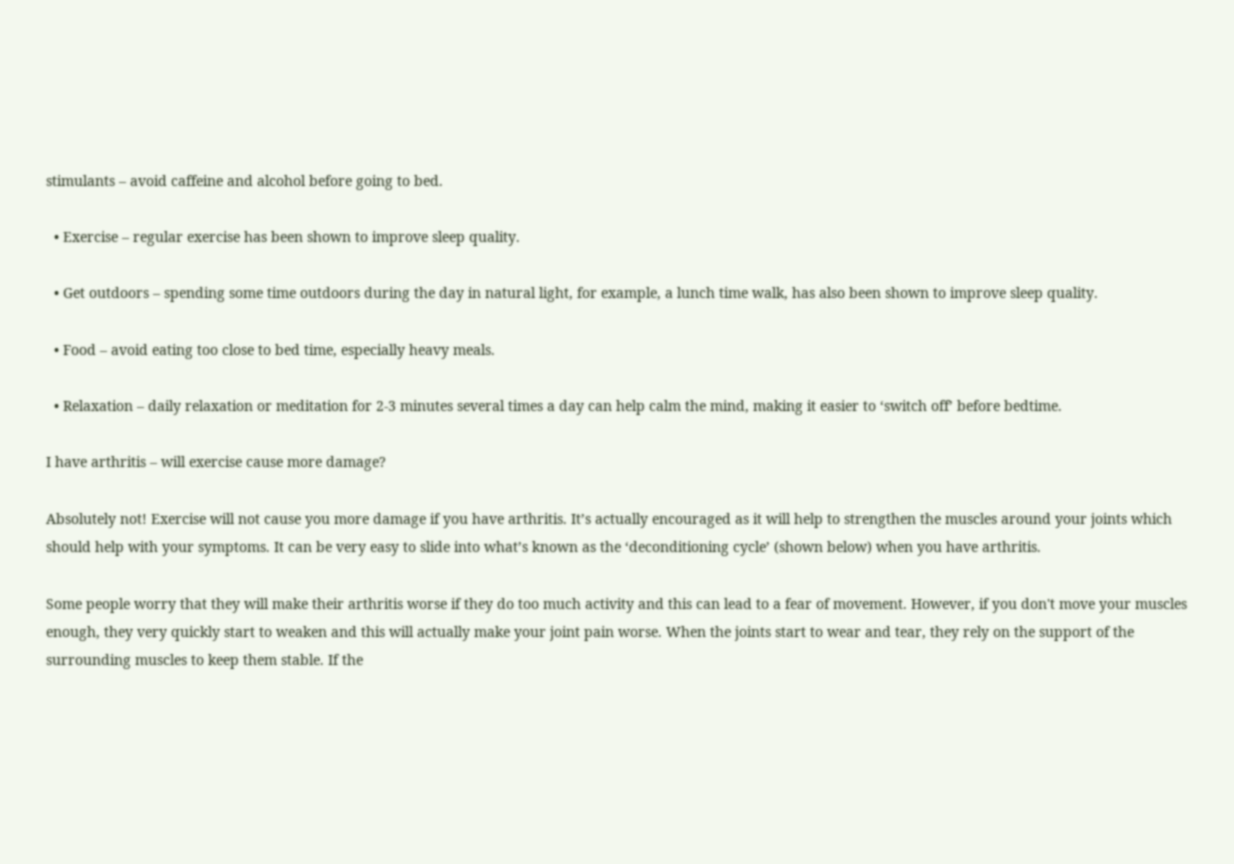stimulants – avoid caffeine and alcohol before going to bed.

  • Exercise – regular exercise has been shown to improve sleep quality.

  • Get outdoors – spending some time outdoors during the day in natural light, for example, a lunch time walk, has also been shown to improve sleep quality.

  • Food – avoid eating too close to bed time, especially heavy meals.

  • Relaxation – daily relaxation or meditation for 2-3 minutes several times a day can help calm the mind, making it easier to ‘switch off’ before bedtime.

I have arthritis – will exercise cause more damage?

Absolutely not! Exercise will not cause you more damage if you have arthritis. It’s actually encouraged as it will help to strengthen the muscles around your joints which should help with your symptoms. It can be very easy to slide into what’s known as the ‘deconditioning cycle’ (shown below) when you have arthritis.

Some people worry that they will make their arthritis worse if they do too much activity and this can lead to a fear of movement. However, if you don't move your muscles enough, they very quickly start to weaken and this will actually make your joint pain worse. When the joints start to wear and tear, they rely on the support of the surrounding muscles to keep them stable. If the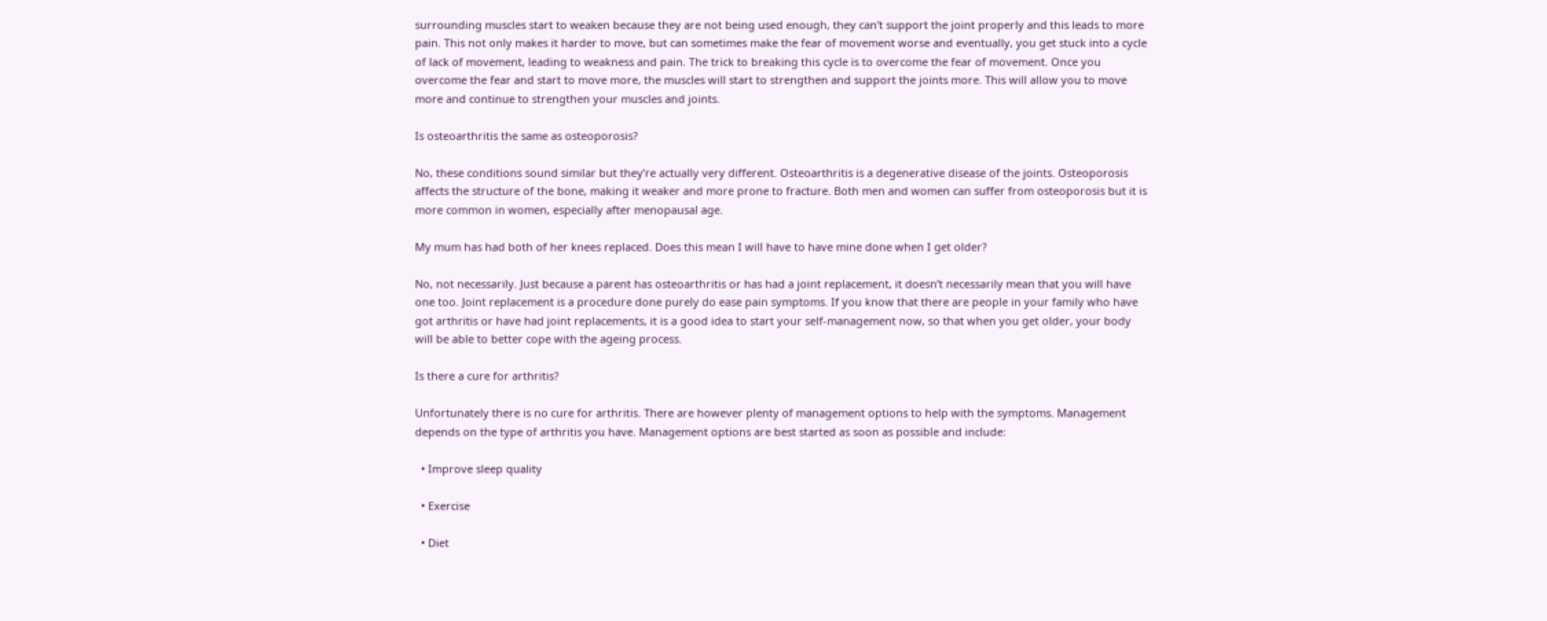surrounding muscles start to weaken because they are not being used enough, they can't support the joint properly and this leads to more pain. This not only makes it harder to move, but can sometimes make the fear of movement worse and eventually, you get stuck into a cycle of lack of movement, leading to weakness and pain. The trick to breaking this cycle is to overcome the fear of movement. Once you overcome the fear and start to move more, the muscles will start to strengthen and support the joints more. This will allow you to move more and continue to strengthen your muscles and joints.

Is osteoarthritis the same as osteoporosis?

No, these conditions sound similar but they’re actually very different. Osteoarthritis is a degenerative disease of the joints. Osteoporosis affects the structure of the bone, making it weaker and more prone to fracture. Both men and women can suffer from osteoporosis but it is more common in women, especially after menopausal age.

My mum has had both of her knees replaced. Does this mean I will have to have mine done when I get older?

No, not necessarily. Just because a parent has osteoarthritis or has had a joint replacement, it doesn’t necessarily mean that you will have one too. Joint replacement is a procedure done purely do ease pain symptoms. If you know that there are people in your family who have got arthritis or have had joint replacements, it is a good idea to start your self-management now, so that when you get older, your body will be able to better cope with the ageing process.

Is there a cure for arthritis?

Unfortunately there is no cure for arthritis. There are however plenty of management options to help with the symptoms. Management depends on the type of arthritis you have. Management options are best started as soon as possible and include:

  • Improve sleep quality

  • Exercise

  • Diet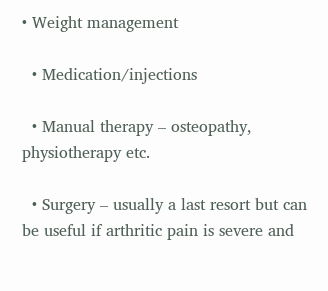• Weight management

  • Medication/injections

  • Manual therapy – osteopathy, physiotherapy etc.

  • Surgery – usually a last resort but can be useful if arthritic pain is severe and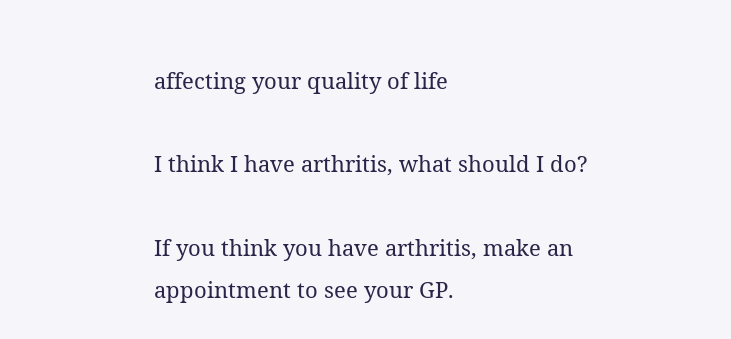affecting your quality of life

I think I have arthritis, what should I do?

If you think you have arthritis, make an appointment to see your GP.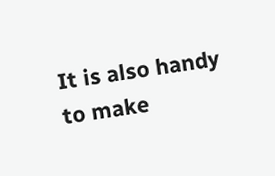It is also handy to make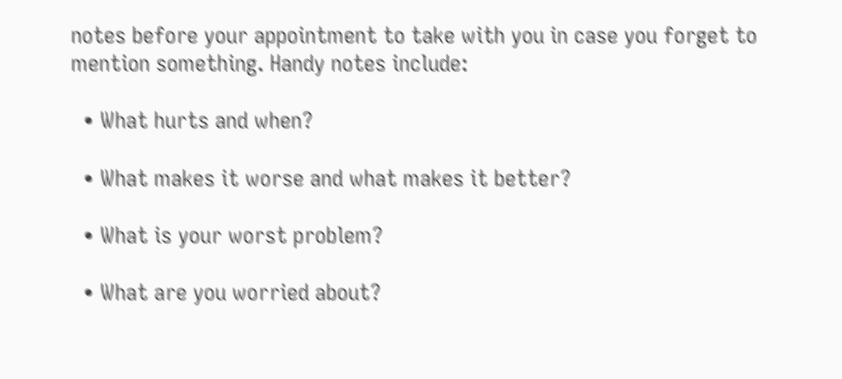notes before your appointment to take with you in case you forget to mention something. Handy notes include:

  • What hurts and when?

  • What makes it worse and what makes it better?

  • What is your worst problem?

  • What are you worried about?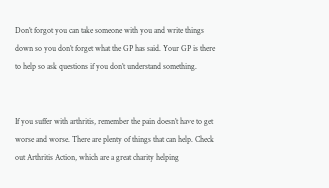Don’t forgot you can take someone with you and write things down so you don’t forget what the GP has said. Your GP is there to help so ask questions if you don’t understand something.


If you suffer with arthritis, remember the pain doesn’t have to get worse and worse. There are plenty of things that can help. Check out Arthritis Action, which are a great charity helping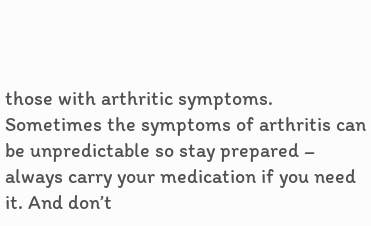those with arthritic symptoms. Sometimes the symptoms of arthritis can be unpredictable so stay prepared – always carry your medication if you need it. And don’t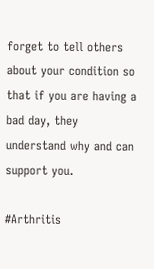forget to tell others about your condition so that if you are having a bad day, they understand why and can support you.

#Arthritis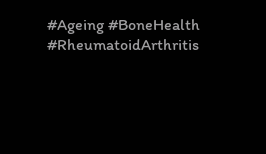#Ageing #BoneHealth #RheumatoidArthritis